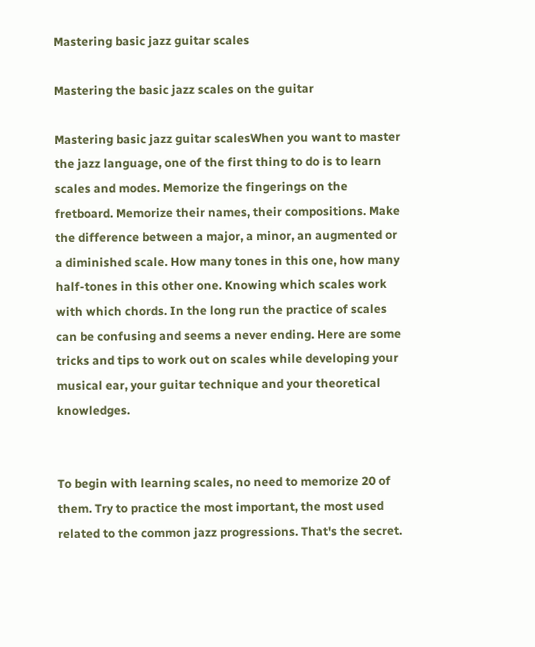Mastering basic jazz guitar scales

Mastering the basic jazz scales on the guitar

Mastering basic jazz guitar scalesWhen you want to master the jazz language, one of the first thing to do is to learn scales and modes. Memorize the fingerings on the fretboard. Memorize their names, their compositions. Make the difference between a major, a minor, an augmented or a diminished scale. How many tones in this one, how many half-tones in this other one. Knowing which scales work with which chords. In the long run the practice of scales can be confusing and seems a never ending. Here are some tricks and tips to work out on scales while developing your musical ear, your guitar technique and your theoretical knowledges.


To begin with learning scales, no need to memorize 20 of them. Try to practice the most important, the most used related to the common jazz progressions. That's the secret.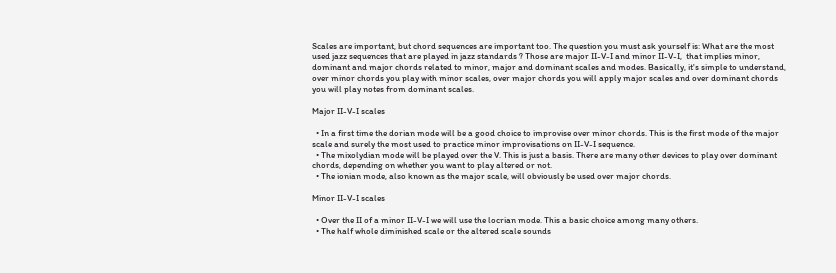Scales are important, but chord sequences are important too. The question you must ask yourself is: What are the most used jazz sequences that are played in jazz standards ? Those are major II-V-I and minor II-V-I,  that implies minor, dominant and major chords related to minor, major and dominant scales and modes. Basically, it's simple to understand, over minor chords you play with minor scales, over major chords you will apply major scales and over dominant chords you will play notes from dominant scales.

Major II-V-I scales

  • In a first time the dorian mode will be a good choice to improvise over minor chords. This is the first mode of the major scale and surely the most used to practice minor improvisations on II-V-I sequence.
  • The mixolydian mode will be played over the V. This is just a basis. There are many other devices to play over dominant chords, depending on whether you want to play altered or not.
  • The ionian mode, also known as the major scale, will obviously be used over major chords.

Minor II-V-I scales

  • Over the II of a minor II-V-I we will use the locrian mode. This a basic choice among many others.
  • The half whole diminished scale or the altered scale sounds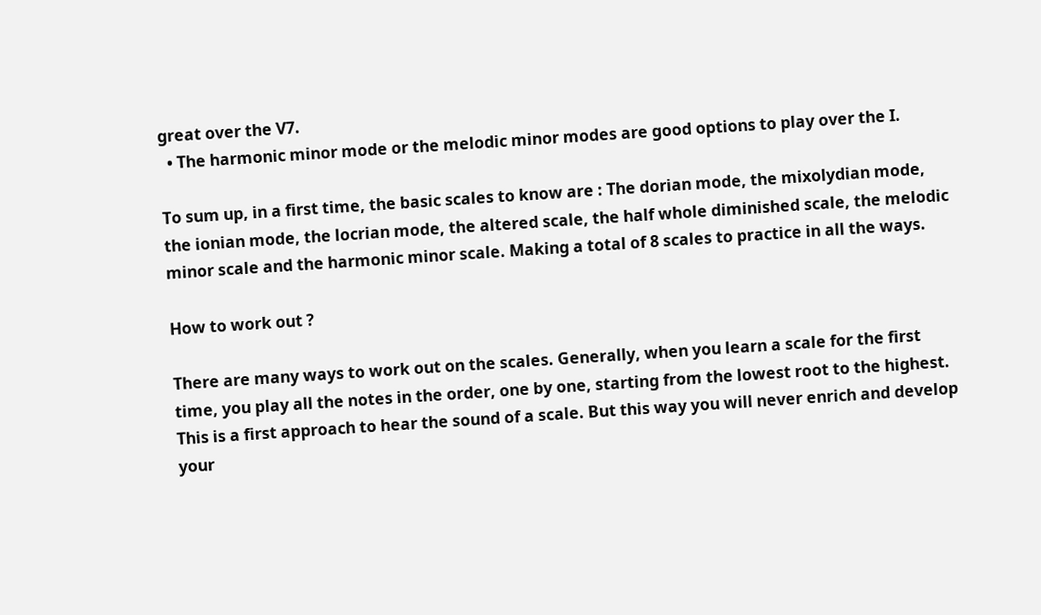great over the V7.
  • The harmonic minor mode or the melodic minor modes are good options to play over the I.

To sum up, in a first time, the basic scales to know are : The dorian mode, the mixolydian mode, the ionian mode, the locrian mode, the altered scale, the half whole diminished scale, the melodic minor scale and the harmonic minor scale. Making a total of 8 scales to practice in all the ways.

How to work out ?

There are many ways to work out on the scales. Generally, when you learn a scale for the first time, you play all the notes in the order, one by one, starting from the lowest root to the highest. This is a first approach to hear the sound of a scale. But this way you will never enrich and develop your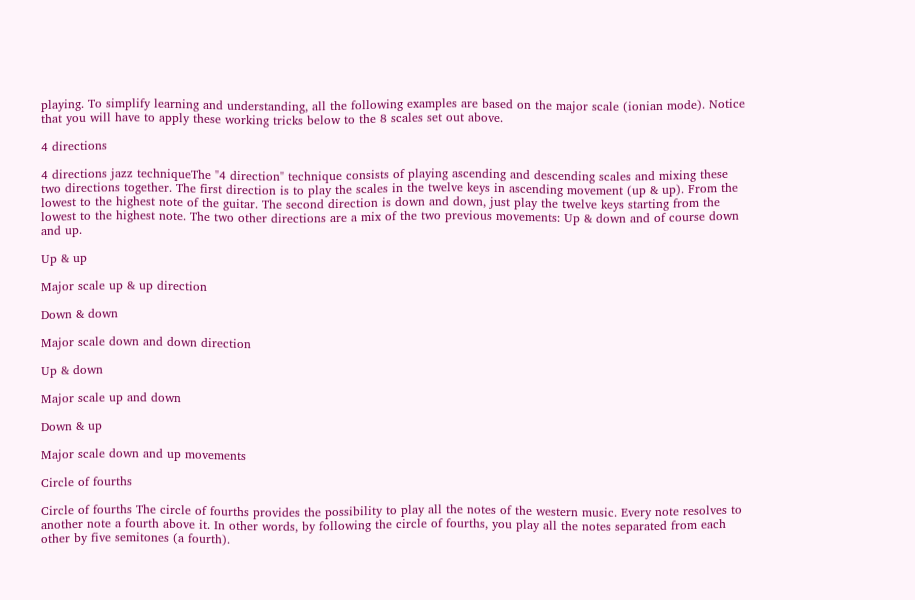playing. To simplify learning and understanding, all the following examples are based on the major scale (ionian mode). Notice that you will have to apply these working tricks below to the 8 scales set out above.

4 directions

4 directions jazz techniqueThe "4 direction" technique consists of playing ascending and descending scales and mixing these two directions together. The first direction is to play the scales in the twelve keys in ascending movement (up & up). From the lowest to the highest note of the guitar. The second direction is down and down, just play the twelve keys starting from the lowest to the highest note. The two other directions are a mix of the two previous movements: Up & down and of course down and up.

Up & up

Major scale up & up direction

Down & down

Major scale down and down direction

Up & down

Major scale up and down

Down & up

Major scale down and up movements

Circle of fourths

Circle of fourths The circle of fourths provides the possibility to play all the notes of the western music. Every note resolves to another note a fourth above it. In other words, by following the circle of fourths, you play all the notes separated from each other by five semitones (a fourth).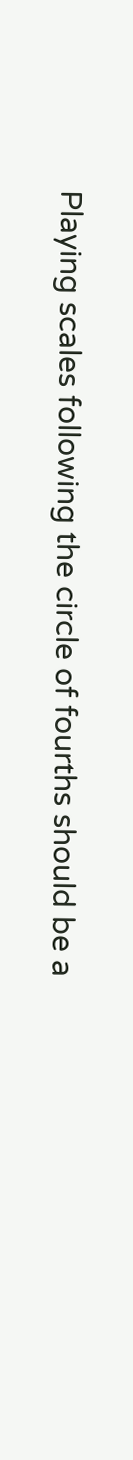Playing scales following the circle of fourths should be a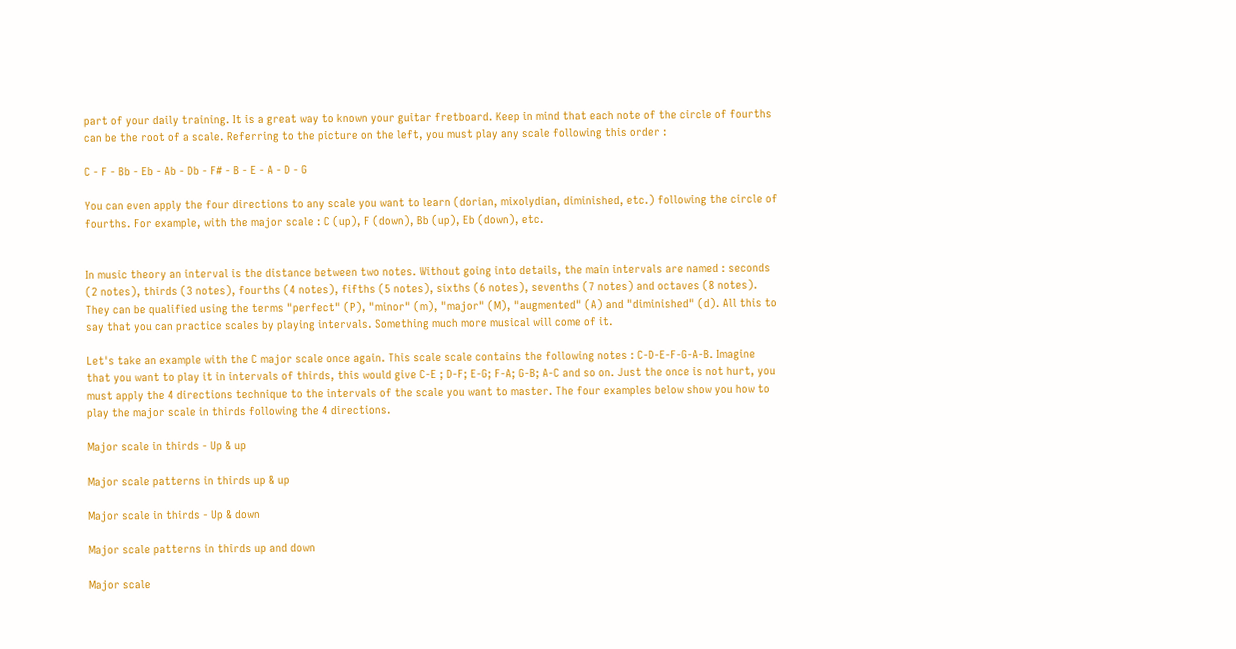part of your daily training. It is a great way to known your guitar fretboard. Keep in mind that each note of the circle of fourths can be the root of a scale. Referring to the picture on the left, you must play any scale following this order :

C - F - Bb - Eb - Ab - Db - F# - B - E - A - D - G

You can even apply the four directions to any scale you want to learn (dorian, mixolydian, diminished, etc.) following the circle of fourths. For example, with the major scale : C (up), F (down), Bb (up), Eb (down), etc.


In music theory an interval is the distance between two notes. Without going into details, the main intervals are named : seconds (2 notes), thirds (3 notes), fourths (4 notes), fifths (5 notes), sixths (6 notes), sevenths (7 notes) and octaves (8 notes). They can be qualified using the terms "perfect" (P), "minor" (m), "major" (M), "augmented" (A) and "diminished" (d). All this to say that you can practice scales by playing intervals. Something much more musical will come of it.

Let's take an example with the C major scale once again. This scale scale contains the following notes : C-D-E-F-G-A-B. Imagine that you want to play it in intervals of thirds, this would give C-E ; D-F; E-G; F-A; G-B; A-C and so on. Just the once is not hurt, you must apply the 4 directions technique to the intervals of the scale you want to master. The four examples below show you how to play the major scale in thirds following the 4 directions.

Major scale in thirds - Up & up

Major scale patterns in thirds up & up

Major scale in thirds - Up & down

Major scale patterns in thirds up and down

Major scale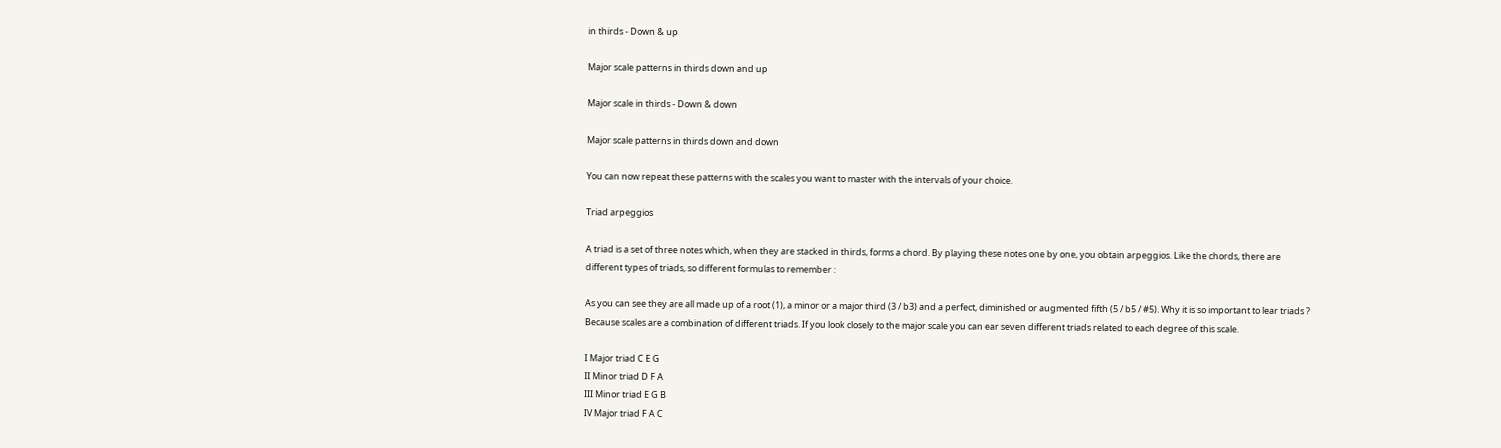in thirds - Down & up

Major scale patterns in thirds down and up

Major scale in thirds - Down & down

Major scale patterns in thirds down and down

You can now repeat these patterns with the scales you want to master with the intervals of your choice.

Triad arpeggios

A triad is a set of three notes which, when they are stacked in thirds, forms a chord. By playing these notes one by one, you obtain arpeggios. Like the chords, there are different types of triads, so different formulas to remember :

As you can see they are all made up of a root (1), a minor or a major third (3 / b3) and a perfect, diminished or augmented fifth (5 / b5 / #5). Why it is so important to lear triads ? Because scales are a combination of different triads. If you look closely to the major scale you can ear seven different triads related to each degree of this scale.

I Major triad C E G
II Minor triad D F A
III Minor triad E G B
IV Major triad F A C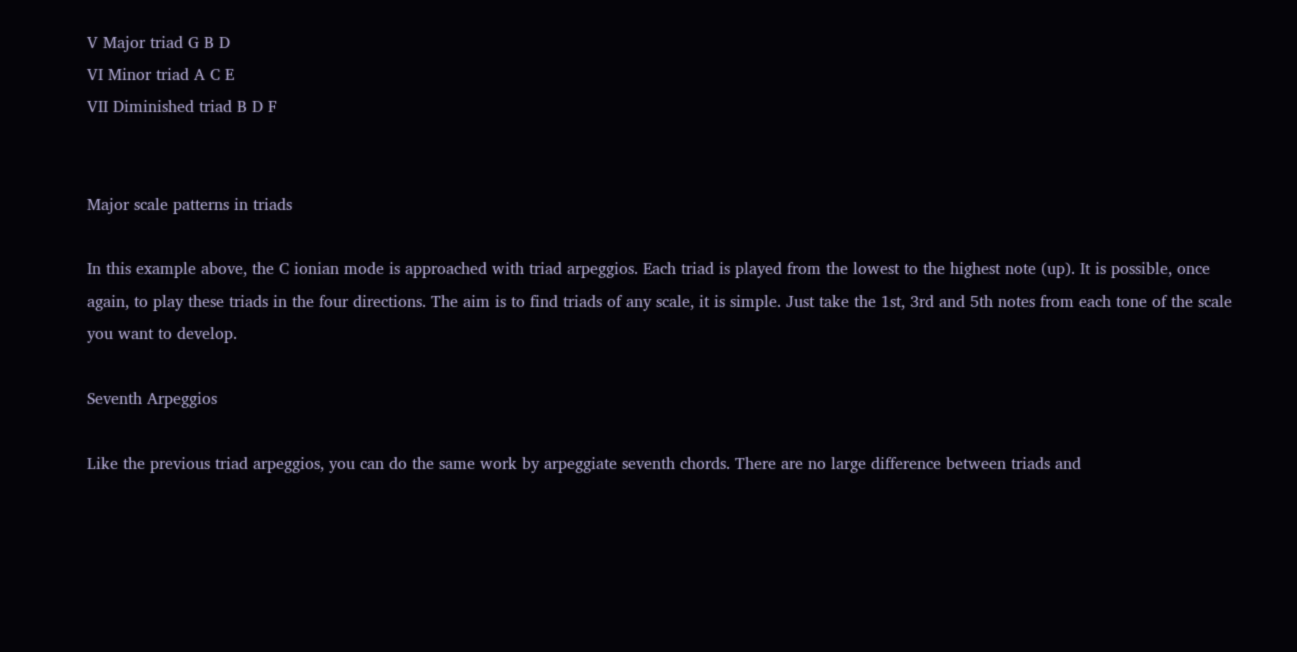V Major triad G B D
VI Minor triad A C E
VII Diminished triad B D F


Major scale patterns in triads

In this example above, the C ionian mode is approached with triad arpeggios. Each triad is played from the lowest to the highest note (up). It is possible, once again, to play these triads in the four directions. The aim is to find triads of any scale, it is simple. Just take the 1st, 3rd and 5th notes from each tone of the scale you want to develop.

Seventh Arpeggios

Like the previous triad arpeggios, you can do the same work by arpeggiate seventh chords. There are no large difference between triads and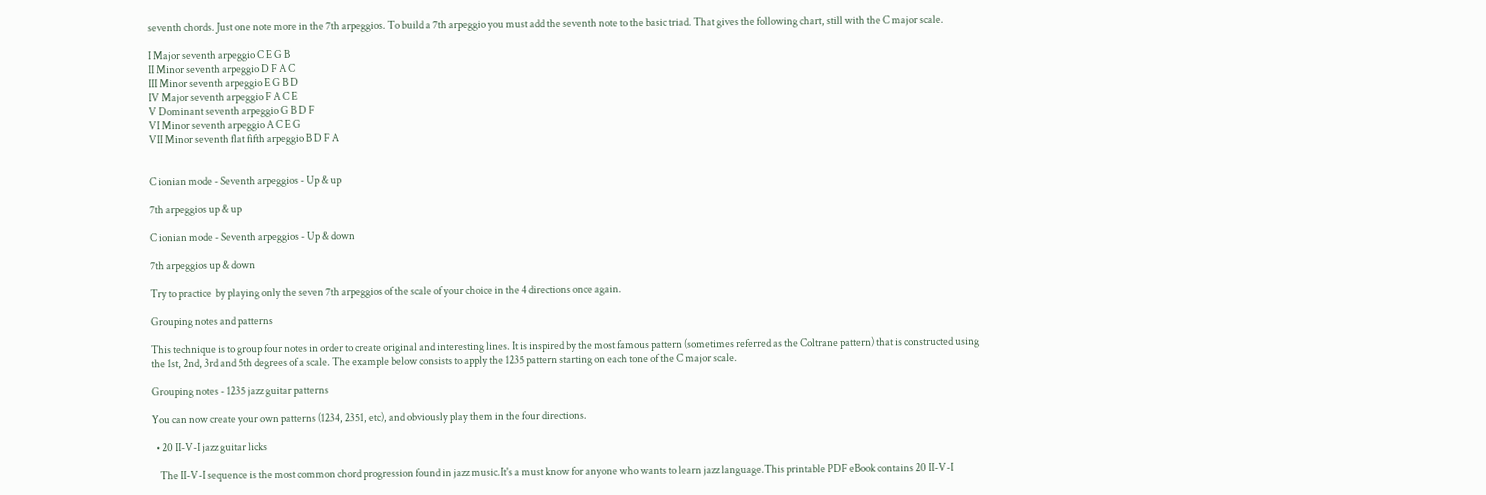seventh chords. Just one note more in the 7th arpeggios. To build a 7th arpeggio you must add the seventh note to the basic triad. That gives the following chart, still with the C major scale.

I Major seventh arpeggio C E G B
II Minor seventh arpeggio D F A C
III Minor seventh arpeggio E G B D
IV Major seventh arpeggio F A C E
V Dominant seventh arpeggio G B D F
VI Minor seventh arpeggio A C E G
VII Minor seventh flat fifth arpeggio B D F A


C ionian mode - Seventh arpeggios - Up & up

7th arpeggios up & up

C ionian mode - Seventh arpeggios - Up & down

7th arpeggios up & down

Try to practice  by playing only the seven 7th arpeggios of the scale of your choice in the 4 directions once again.

Grouping notes and patterns

This technique is to group four notes in order to create original and interesting lines. It is inspired by the most famous pattern (sometimes referred as the Coltrane pattern) that is constructed using the 1st, 2nd, 3rd and 5th degrees of a scale. The example below consists to apply the 1235 pattern starting on each tone of the C major scale.

Grouping notes - 1235 jazz guitar patterns

You can now create your own patterns (1234, 2351, etc), and obviously play them in the four directions.

  • 20 II-V-I jazz guitar licks

    The II-V-I sequence is the most common chord progression found in jazz music.It's a must know for anyone who wants to learn jazz language.This printable PDF eBook contains 20 II-V-I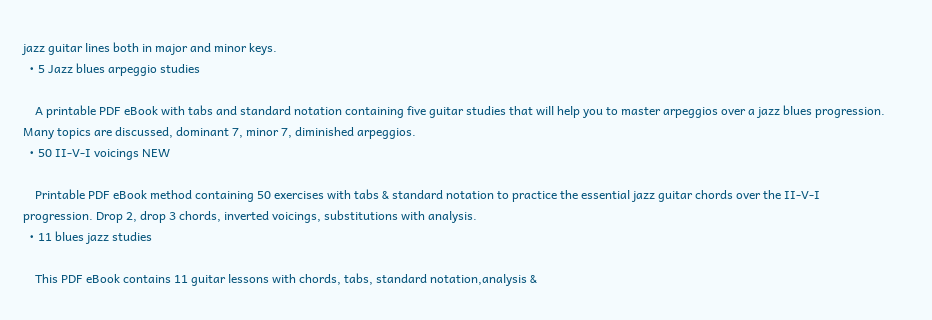jazz guitar lines both in major and minor keys.
  • 5 Jazz blues arpeggio studies

    A printable PDF eBook with tabs and standard notation containing five guitar studies that will help you to master arpeggios over a jazz blues progression. Many topics are discussed, dominant 7, minor 7, diminished arpeggios.
  • 50 II-V-I voicings NEW

    Printable PDF eBook method containing 50 exercises with tabs & standard notation to practice the essential jazz guitar chords over the II-V-I progression. Drop 2, drop 3 chords, inverted voicings, substitutions with analysis.
  • 11 blues jazz studies

    This PDF eBook contains 11 guitar lessons with chords, tabs, standard notation,analysis &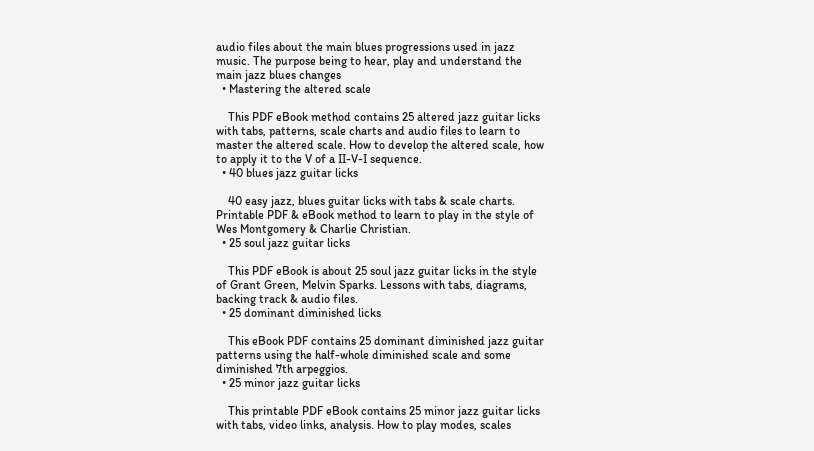audio files about the main blues progressions used in jazz music. The purpose being to hear, play and understand the main jazz blues changes
  • Mastering the altered scale

    This PDF eBook method contains 25 altered jazz guitar licks with tabs, patterns, scale charts and audio files to learn to master the altered scale. How to develop the altered scale, how to apply it to the V of a II-V-I sequence.
  • 40 blues jazz guitar licks

    40 easy jazz, blues guitar licks with tabs & scale charts. Printable PDF & eBook method to learn to play in the style of Wes Montgomery & Charlie Christian.
  • 25 soul jazz guitar licks

    This PDF eBook is about 25 soul jazz guitar licks in the style of Grant Green, Melvin Sparks. Lessons with tabs, diagrams, backing track & audio files.
  • 25 dominant diminished licks

    This eBook PDF contains 25 dominant diminished jazz guitar patterns using the half-whole diminished scale and some diminished 7th arpeggios.
  • 25 minor jazz guitar licks

    This printable PDF eBook contains 25 minor jazz guitar licks with tabs, video links, analysis. How to play modes, scales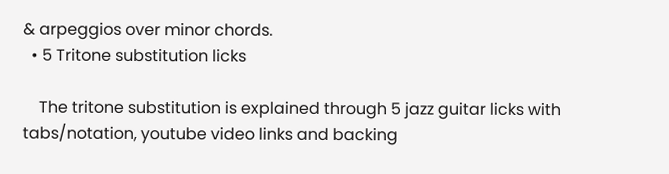& arpeggios over minor chords.
  • 5 Tritone substitution licks

    The tritone substitution is explained through 5 jazz guitar licks with tabs/notation, youtube video links and backing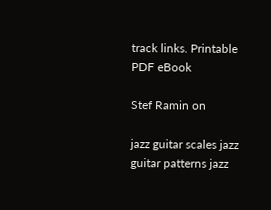track links. Printable PDF eBook

Stef Ramin on

jazz guitar scales jazz guitar patterns jazz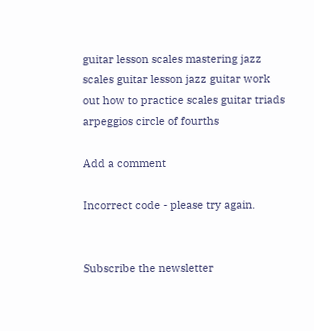guitar lesson scales mastering jazz scales guitar lesson jazz guitar work out how to practice scales guitar triads arpeggios circle of fourths

Add a comment

Incorrect code - please try again.


Subscribe the newsletter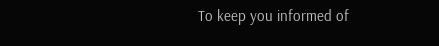To keep you informed of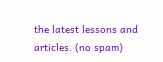the latest lessons and articles. (no spam)